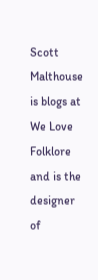Scott Malthouse is blogs at We Love Folklore and is the designer of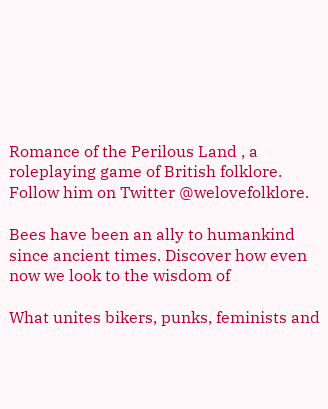Romance of the Perilous Land , a roleplaying game of British folklore. Follow him on Twitter @welovefolklore.

Bees have been an ally to humankind since ancient times. Discover how even now we look to the wisdom of

What unites bikers, punks, feminists and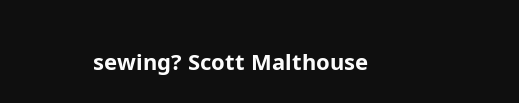sewing? Scott Malthouse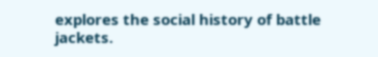explores the social history of battle jackets.